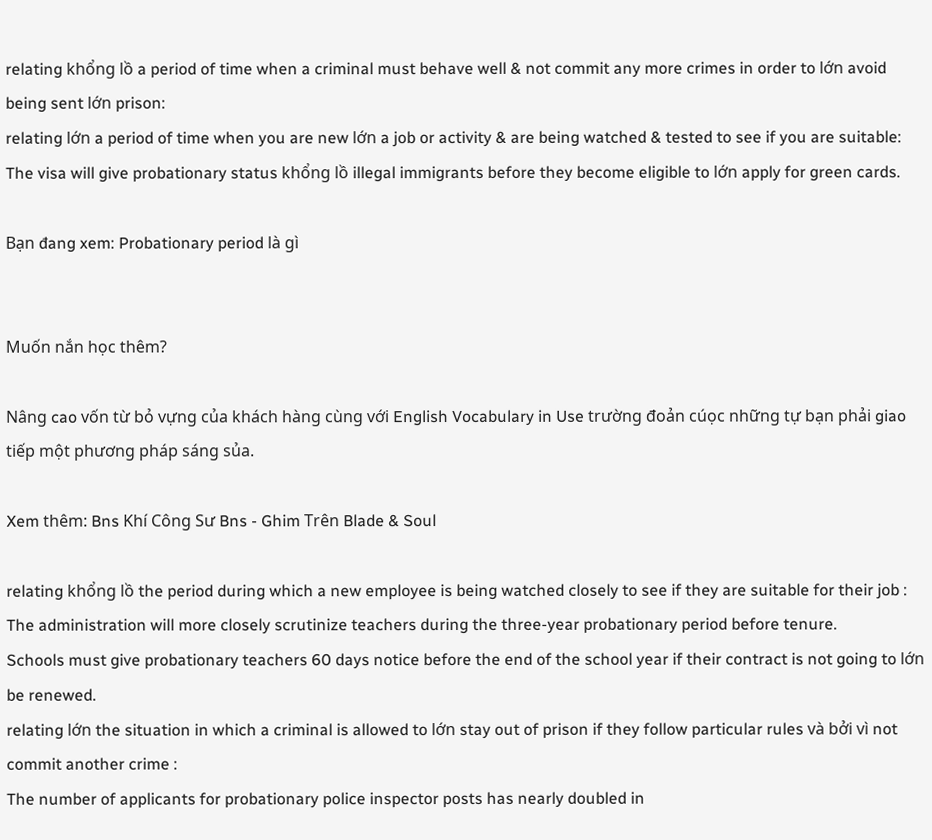relating khổng lồ a period of time when a criminal must behave well & not commit any more crimes in order to lớn avoid being sent lớn prison:
relating lớn a period of time when you are new lớn a job or activity & are being watched & tested to see if you are suitable:
The visa will give probationary status khổng lồ illegal immigrants before they become eligible to lớn apply for green cards.

Bạn đang xem: Probationary period là gì


Muốn nắn học thêm?

Nâng cao vốn từ bỏ vựng của khách hàng cùng với English Vocabulary in Use trường đoản cúọc những tự bạn phải giao tiếp một phương pháp sáng sủa.

Xem thêm: Bns Khí Công Sư Bns - Ghim Trên Blade & Soul

relating khổng lồ the period during which a new employee is being watched closely to see if they are suitable for their job :
The administration will more closely scrutinize teachers during the three-year probationary period before tenure.
Schools must give probationary teachers 60 days notice before the end of the school year if their contract is not going to lớn be renewed.
relating lớn the situation in which a criminal is allowed to lớn stay out of prison if they follow particular rules và bởi vì not commit another crime :
The number of applicants for probationary police inspector posts has nearly doubled in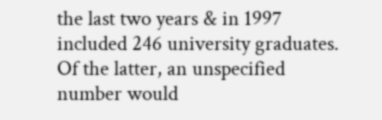the last two years & in 1997 included 246 university graduates.
Of the latter, an unspecified number would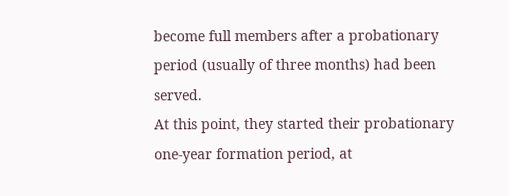become full members after a probationary period (usually of three months) had been served.
At this point, they started their probationary one-year formation period, at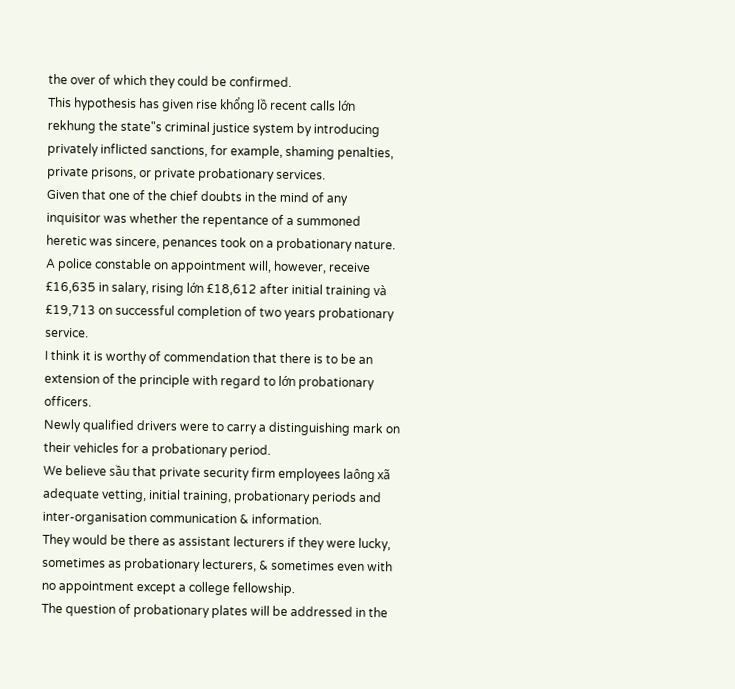the over of which they could be confirmed.
This hypothesis has given rise khổng lồ recent calls lớn rekhung the state"s criminal justice system by introducing privately inflicted sanctions, for example, shaming penalties, private prisons, or private probationary services.
Given that one of the chief doubts in the mind of any inquisitor was whether the repentance of a summoned heretic was sincere, penances took on a probationary nature.
A police constable on appointment will, however, receive £16,635 in salary, rising lớn £18,612 after initial training và £19,713 on successful completion of two years probationary service.
I think it is worthy of commendation that there is to be an extension of the principle with regard to lớn probationary officers.
Newly qualified drivers were to carry a distinguishing mark on their vehicles for a probationary period.
We believe sầu that private security firm employees laông xã adequate vetting, initial training, probationary periods and inter-organisation communication & information.
They would be there as assistant lecturers if they were lucky, sometimes as probationary lecturers, & sometimes even with no appointment except a college fellowship.
The question of probationary plates will be addressed in the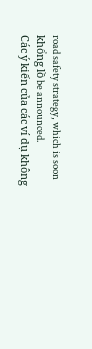road safety strategy, which is soon khổng lồ be announced.
Các ý kiến của các ví dụ không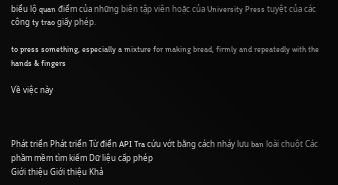biểu lộ quan điểm của những biên tập viên hoặc của University Press tuyệt của các công ty trao giấy phép.

to press something, especially a mixture for making bread, firmly and repeatedly with the hands & fingers

Về việc này



Phát triển Phát triển Từ điển API Tra cứu vớt bằng cách nháy lưu ban loài chuột Các phầm mềm tìm kiếm Dữ liệu cấp phép
Giới thiệu Giới thiệu Khả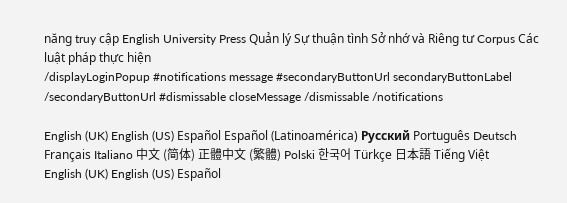năng truy cập English University Press Quản lý Sự thuận tình Sở nhớ và Riêng tư Corpus Các luật pháp thực hiện
/displayLoginPopup #notifications message #secondaryButtonUrl secondaryButtonLabel /secondaryButtonUrl #dismissable closeMessage /dismissable /notifications

English (UK) English (US) Español Español (Latinoamérica) Русский Português Deutsch Français Italiano 中文 (简体) 正體中文 (繁體) Polski 한국어 Türkçe 日本語 Tiếng Việt
English (UK) English (US) Español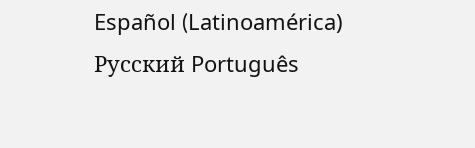Español (Latinoamérica) Русский Português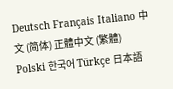Deutsch Français Italiano 中文 (简体) 正體中文 (繁體) Polski 한국어 Türkçe 日本語